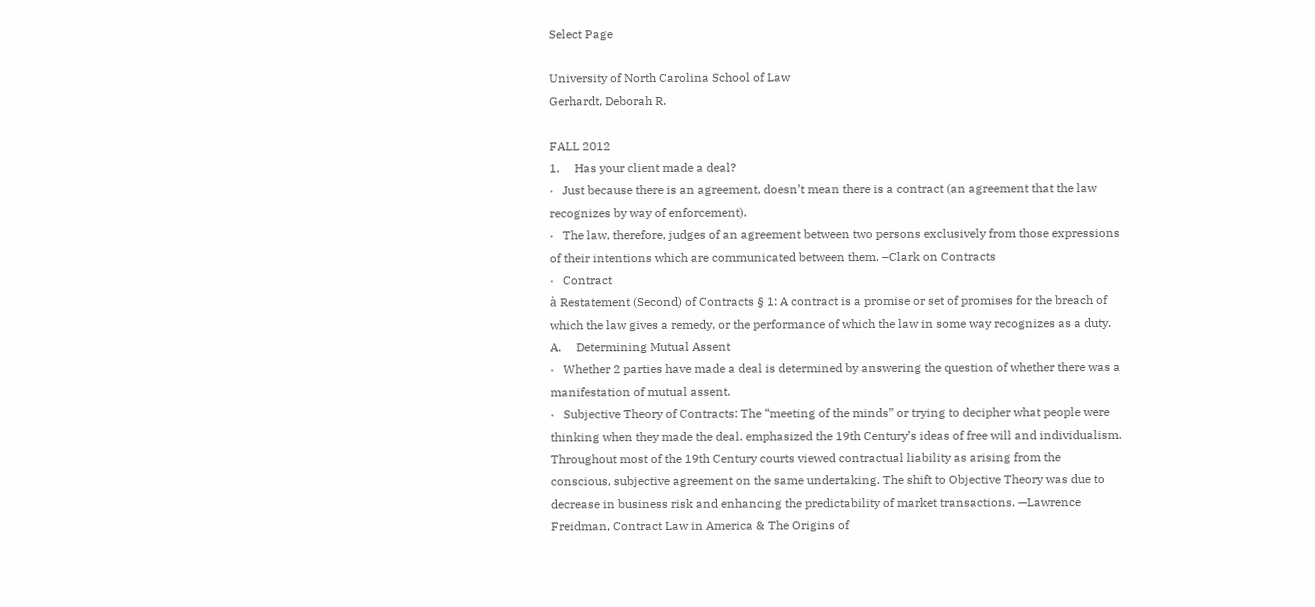Select Page

University of North Carolina School of Law
Gerhardt, Deborah R.

FALL 2012
1.     Has your client made a deal?
·   Just because there is an agreement, doesn’t mean there is a contract (an agreement that the law recognizes by way of enforcement).
·   The law, therefore, judges of an agreement between two persons exclusively from those expressions of their intentions which are communicated between them. –Clark on Contracts
·   Contract
à Restatement (Second) of Contracts § 1: A contract is a promise or set of promises for the breach of which the law gives a remedy, or the performance of which the law in some way recognizes as a duty.
A.     Determining Mutual Assent
·   Whether 2 parties have made a deal is determined by answering the question of whether there was a manifestation of mutual assent.
·   Subjective Theory of Contracts: The “meeting of the minds” or trying to decipher what people were thinking when they made the deal. emphasized the 19th Century’s ideas of free will and individualism. Throughout most of the 19th Century courts viewed contractual liability as arising from the conscious, subjective agreement on the same undertaking. The shift to Objective Theory was due to decrease in business risk and enhancing the predictability of market transactions. —Lawrence Freidman, Contract Law in America & The Origins of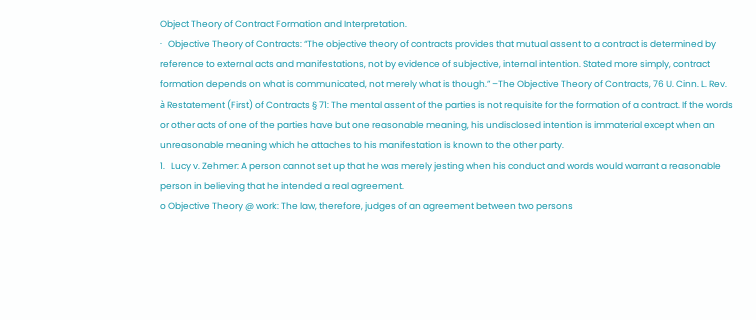Object Theory of Contract Formation and Interpretation.
·   Objective Theory of Contracts: “The objective theory of contracts provides that mutual assent to a contract is determined by reference to external acts and manifestations, not by evidence of subjective, internal intention. Stated more simply, contract formation depends on what is communicated, not merely what is though.” –The Objective Theory of Contracts, 76 U. Cinn. L. Rev.
à Restatement (First) of Contracts § 71: The mental assent of the parties is not requisite for the formation of a contract. If the words or other acts of one of the parties have but one reasonable meaning, his undisclosed intention is immaterial except when an unreasonable meaning which he attaches to his manifestation is known to the other party.
1.   Lucy v. Zehmer: A person cannot set up that he was merely jesting when his conduct and words would warrant a reasonable person in believing that he intended a real agreement.
o Objective Theory @ work: The law, therefore, judges of an agreement between two persons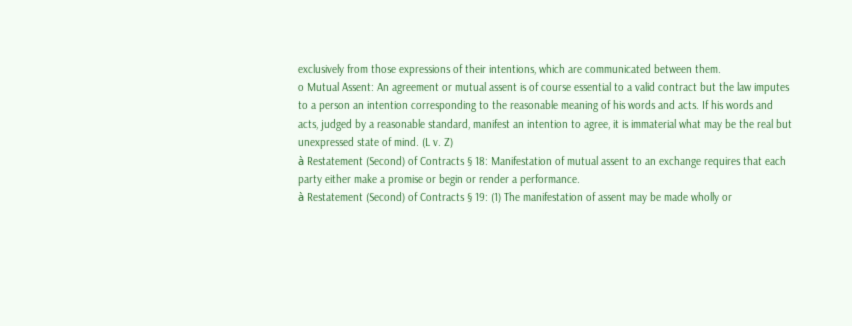exclusively from those expressions of their intentions, which are communicated between them.
o Mutual Assent: An agreement or mutual assent is of course essential to a valid contract but the law imputes to a person an intention corresponding to the reasonable meaning of his words and acts. If his words and acts, judged by a reasonable standard, manifest an intention to agree, it is immaterial what may be the real but unexpressed state of mind. (L v. Z)
à Restatement (Second) of Contracts § 18: Manifestation of mutual assent to an exchange requires that each party either make a promise or begin or render a performance.
à Restatement (Second) of Contracts § 19: (1) The manifestation of assent may be made wholly or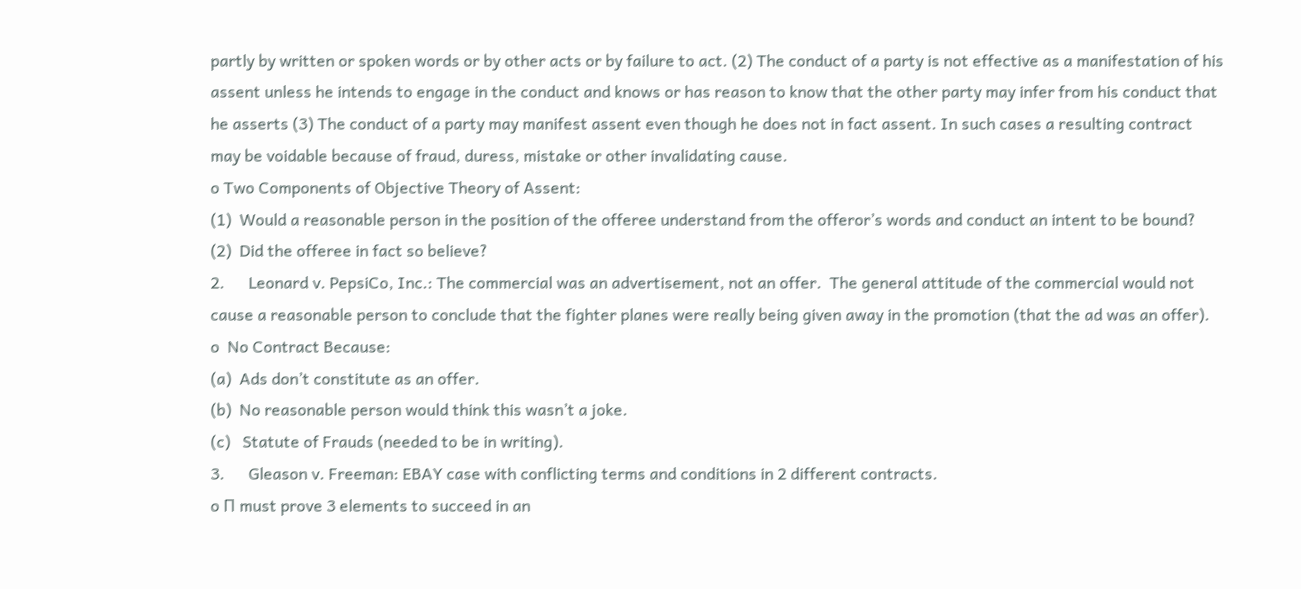partly by written or spoken words or by other acts or by failure to act. (2) The conduct of a party is not effective as a manifestation of his assent unless he intends to engage in the conduct and knows or has reason to know that the other party may infer from his conduct that he asserts (3) The conduct of a party may manifest assent even though he does not in fact assent. In such cases a resulting contract may be voidable because of fraud, duress, mistake or other invalidating cause.
o Two Components of Objective Theory of Assent:
(1)  Would a reasonable person in the position of the offeree understand from the offeror’s words and conduct an intent to be bound?
(2)  Did the offeree in fact so believe?
2.      Leonard v. PepsiCo, Inc.: The commercial was an advertisement, not an offer.  The general attitude of the commercial would not cause a reasonable person to conclude that the fighter planes were really being given away in the promotion (that the ad was an offer).
o  No Contract Because:
(a)  Ads don’t constitute as an offer.
(b)  No reasonable person would think this wasn’t a joke.
(c)   Statute of Frauds (needed to be in writing).
3.      Gleason v. Freeman: EBAY case with conflicting terms and conditions in 2 different contracts.
o Π must prove 3 elements to succeed in an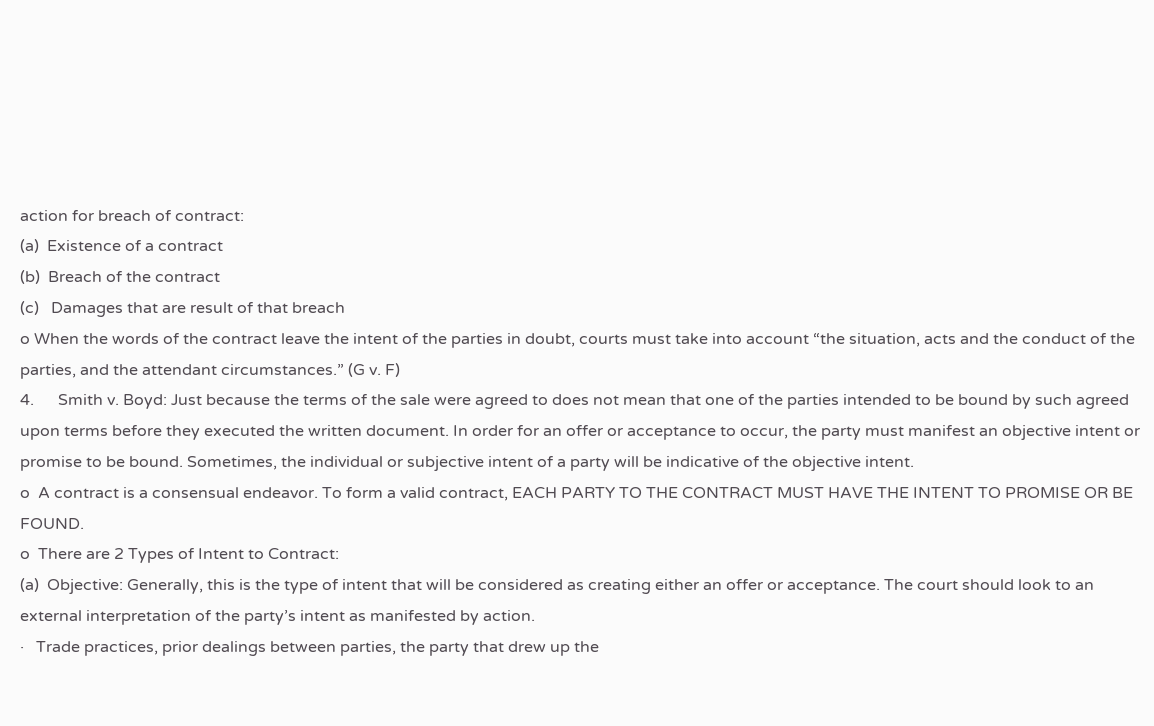action for breach of contract:
(a)  Existence of a contract
(b)  Breach of the contract
(c)   Damages that are result of that breach
o When the words of the contract leave the intent of the parties in doubt, courts must take into account “the situation, acts and the conduct of the parties, and the attendant circumstances.” (G v. F)
4.      Smith v. Boyd: Just because the terms of the sale were agreed to does not mean that one of the parties intended to be bound by such agreed upon terms before they executed the written document. In order for an offer or acceptance to occur, the party must manifest an objective intent or promise to be bound. Sometimes, the individual or subjective intent of a party will be indicative of the objective intent.
o  A contract is a consensual endeavor. To form a valid contract, EACH PARTY TO THE CONTRACT MUST HAVE THE INTENT TO PROMISE OR BE FOUND.
o  There are 2 Types of Intent to Contract:
(a)  Objective: Generally, this is the type of intent that will be considered as creating either an offer or acceptance. The court should look to an external interpretation of the party’s intent as manifested by action.
·   Trade practices, prior dealings between parties, the party that drew up the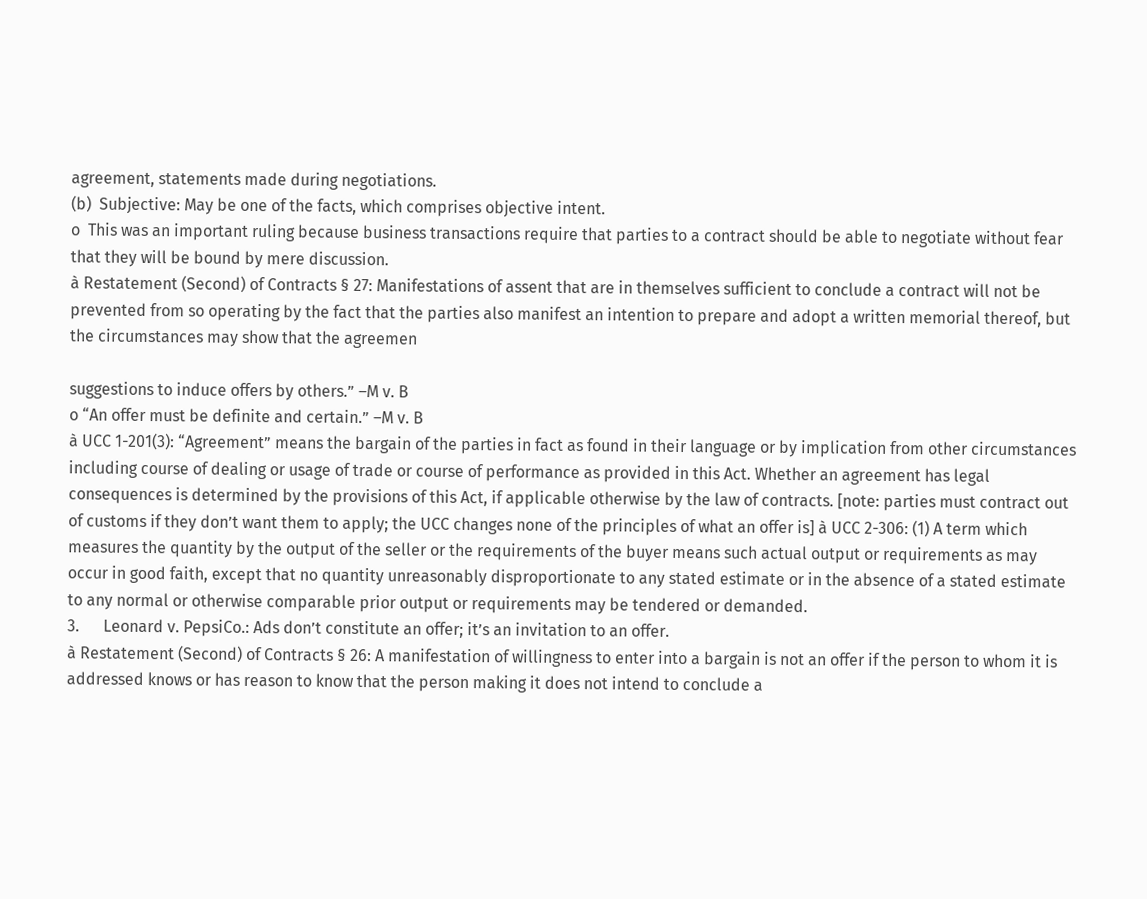agreement, statements made during negotiations.
(b)  Subjective: May be one of the facts, which comprises objective intent.
o  This was an important ruling because business transactions require that parties to a contract should be able to negotiate without fear that they will be bound by mere discussion.
à Restatement (Second) of Contracts § 27: Manifestations of assent that are in themselves sufficient to conclude a contract will not be prevented from so operating by the fact that the parties also manifest an intention to prepare and adopt a written memorial thereof, but the circumstances may show that the agreemen

suggestions to induce offers by others.” –M v. B
o “An offer must be definite and certain.” –M v. B
à UCC 1-201(3): “Agreement” means the bargain of the parties in fact as found in their language or by implication from other circumstances including course of dealing or usage of trade or course of performance as provided in this Act. Whether an agreement has legal consequences is determined by the provisions of this Act, if applicable otherwise by the law of contracts. [note: parties must contract out of customs if they don’t want them to apply; the UCC changes none of the principles of what an offer is] à UCC 2-306: (1) A term which measures the quantity by the output of the seller or the requirements of the buyer means such actual output or requirements as may occur in good faith, except that no quantity unreasonably disproportionate to any stated estimate or in the absence of a stated estimate to any normal or otherwise comparable prior output or requirements may be tendered or demanded.
3.      Leonard v. PepsiCo.: Ads don’t constitute an offer; it’s an invitation to an offer.
à Restatement (Second) of Contracts § 26: A manifestation of willingness to enter into a bargain is not an offer if the person to whom it is addressed knows or has reason to know that the person making it does not intend to conclude a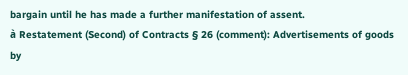bargain until he has made a further manifestation of assent.
à Restatement (Second) of Contracts § 26 (comment): Advertisements of goods by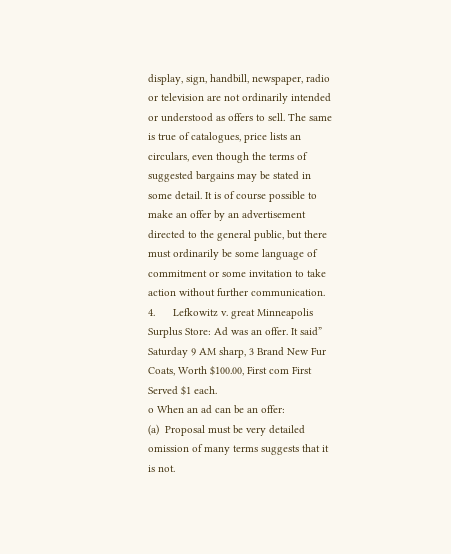display, sign, handbill, newspaper, radio or television are not ordinarily intended or understood as offers to sell. The same is true of catalogues, price lists an circulars, even though the terms of suggested bargains may be stated in some detail. It is of course possible to make an offer by an advertisement directed to the general public, but there must ordinarily be some language of commitment or some invitation to take action without further communication.
4.      Lefkowitz v. great Minneapolis Surplus Store: Ad was an offer. It said” Saturday 9 AM sharp, 3 Brand New Fur Coats, Worth $100.00, First com First Served $1 each.
o When an ad can be an offer:
(a)  Proposal must be very detailed omission of many terms suggests that it is not.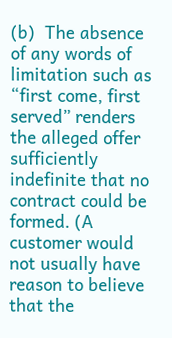(b)  The absence of any words of limitation such as “first come, first served” renders the alleged offer sufficiently indefinite that no contract could be formed. (A customer would not usually have reason to believe that the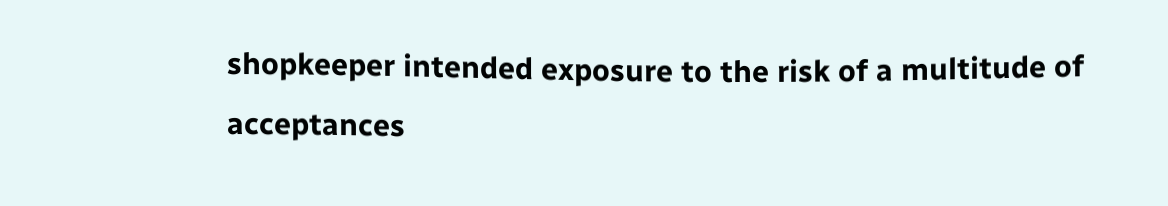shopkeeper intended exposure to the risk of a multitude of acceptances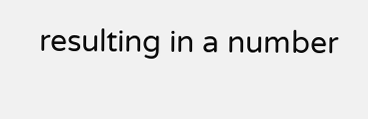resulting in a number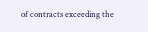of contracts exceeding the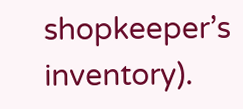shopkeeper’s inventory).